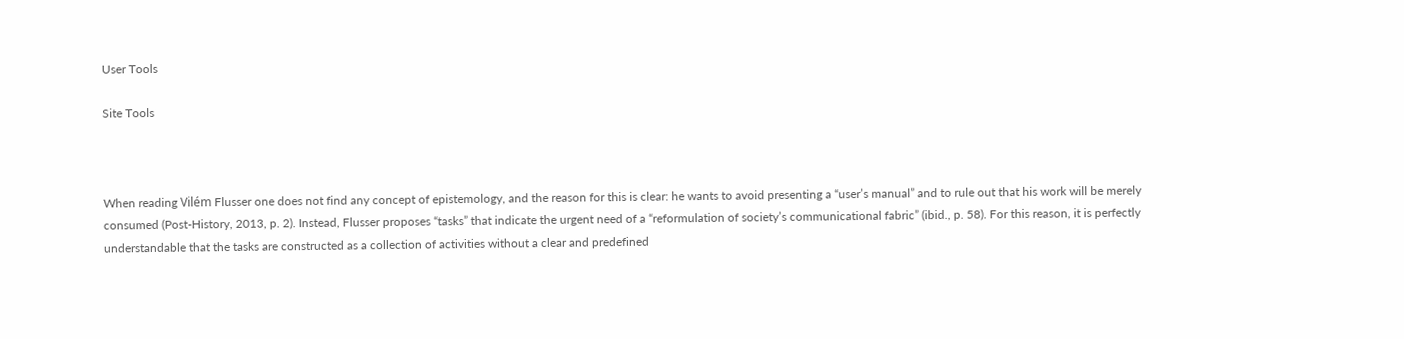User Tools

Site Tools



When reading Vilém Flusser one does not find any concept of epistemology, and the reason for this is clear: he wants to avoid presenting a “user’s manual” and to rule out that his work will be merely consumed (Post-History, 2013, p. 2). Instead, Flusser proposes “tasks” that indicate the urgent need of a “reformulation of society’s communicational fabric” (ibid., p. 58). For this reason, it is perfectly understandable that the tasks are constructed as a collection of activities without a clear and predefined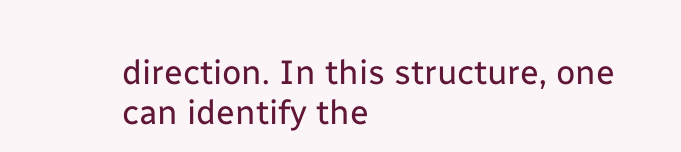direction. In this structure, one can identify the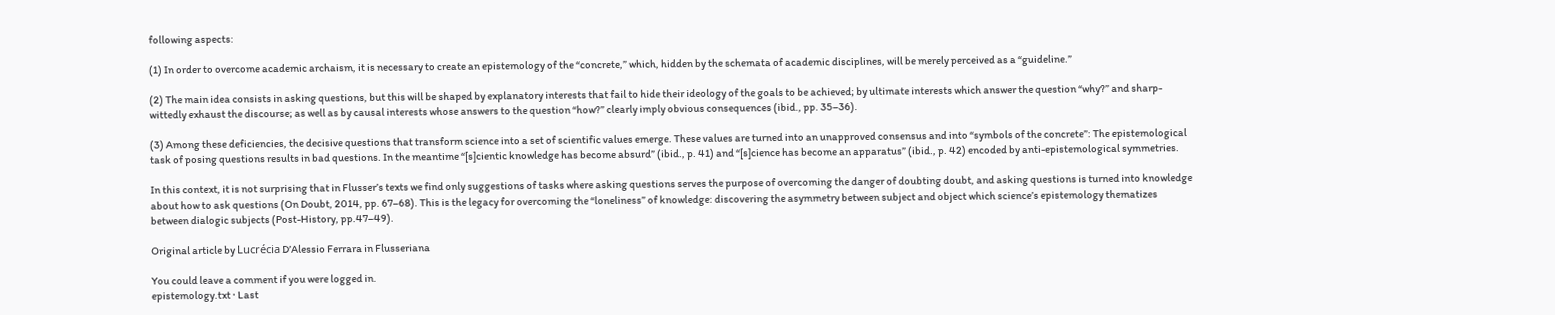following aspects:

(1) In order to overcome academic archaism, it is necessary to create an epistemology of the “concrete,” which, hidden by the schemata of academic disciplines, will be merely perceived as a “guideline.”

(2) The main idea consists in asking questions, but this will be shaped by explanatory interests that fail to hide their ideology of the goals to be achieved; by ultimate interests which answer the question “why?” and sharp-wittedly exhaust the discourse; as well as by causal interests whose answers to the question “how?” clearly imply obvious consequences (ibid., pp. 35–36).

(3) Among these deficiencies, the decisive questions that transform science into a set of scientific values emerge. These values are turned into an unapproved consensus and into “symbols of the concrete”: The epistemological task of posing questions results in bad questions. In the meantime “[s]cientic knowledge has become absurd” (ibid., p. 41) and “[s]cience has become an apparatus” (ibid., p. 42) encoded by anti-epistemological symmetries.

In this context, it is not surprising that in Flusser’s texts we find only suggestions of tasks where asking questions serves the purpose of overcoming the danger of doubting doubt, and asking questions is turned into knowledge about how to ask questions (On Doubt, 2014, pp. 67–68). This is the legacy for overcoming the “loneliness” of knowledge: discovering the asymmetry between subject and object which science’s epistemology thematizes between dialogic subjects (Post-History, pp.47–49).

Original article by Lucrécia D’Alessio Ferrara in Flusseriana

You could leave a comment if you were logged in.
epistemology.txt · Last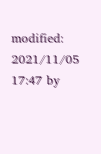modified: 2021/11/05 17:47 by